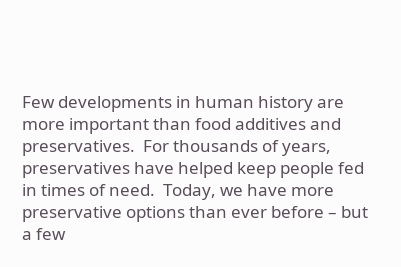Few developments in human history are more important than food additives and preservatives.  For thousands of years, preservatives have helped keep people fed in times of need.  Today, we have more preservative options than ever before – but a few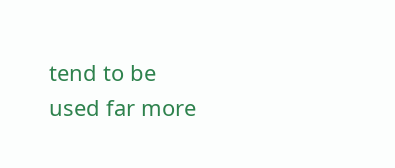tend to be used far more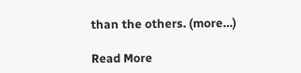than the others. (more…)

Read More